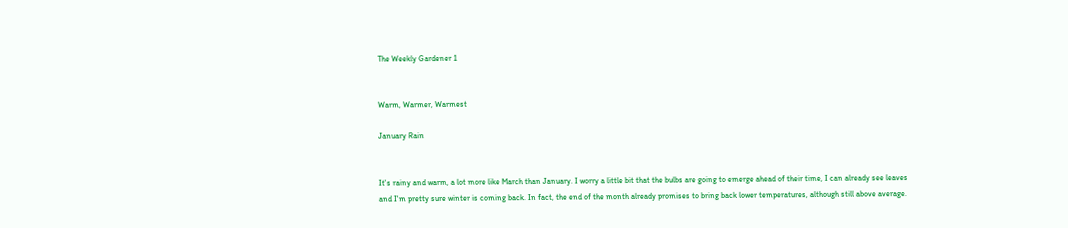The Weekly Gardener 1


Warm, Warmer, Warmest

January Rain


It's rainy and warm, a lot more like March than January. I worry a little bit that the bulbs are going to emerge ahead of their time, I can already see leaves and I'm pretty sure winter is coming back. In fact, the end of the month already promises to bring back lower temperatures, although still above average.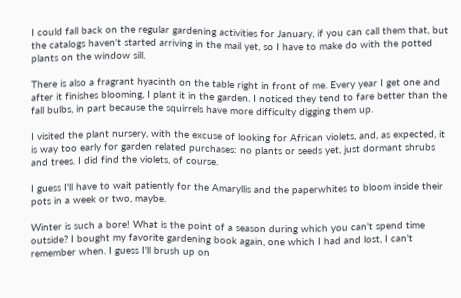I could fall back on the regular gardening activities for January, if you can call them that, but the catalogs haven't started arriving in the mail yet, so I have to make do with the potted plants on the window sill.

There is also a fragrant hyacinth on the table right in front of me. Every year I get one and after it finishes blooming, I plant it in the garden. I noticed they tend to fare better than the fall bulbs, in part because the squirrels have more difficulty digging them up.

I visited the plant nursery, with the excuse of looking for African violets, and, as expected, it is way too early for garden related purchases: no plants or seeds yet, just dormant shrubs and trees. I did find the violets, of course.

I guess I'll have to wait patiently for the Amaryllis and the paperwhites to bloom inside their pots in a week or two, maybe.

Winter is such a bore! What is the point of a season during which you can't spend time outside? I bought my favorite gardening book again, one which I had and lost, I can't remember when. I guess I'll brush up on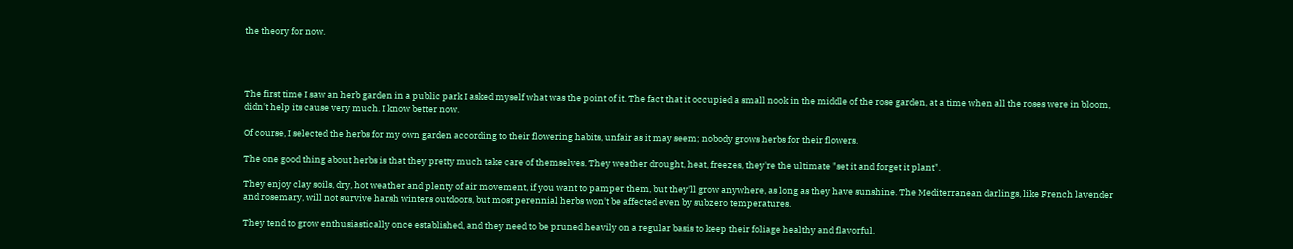the theory for now.




The first time I saw an herb garden in a public park I asked myself what was the point of it. The fact that it occupied a small nook in the middle of the rose garden, at a time when all the roses were in bloom, didn't help its cause very much. I know better now.

Of course, I selected the herbs for my own garden according to their flowering habits, unfair as it may seem; nobody grows herbs for their flowers.

The one good thing about herbs is that they pretty much take care of themselves. They weather drought, heat, freezes, they're the ultimate "set it and forget it plant".

They enjoy clay soils, dry, hot weather and plenty of air movement, if you want to pamper them, but they'll grow anywhere, as long as they have sunshine. The Mediterranean darlings, like French lavender and rosemary, will not survive harsh winters outdoors, but most perennial herbs won't be affected even by subzero temperatures.

They tend to grow enthusiastically once established, and they need to be pruned heavily on a regular basis to keep their foliage healthy and flavorful.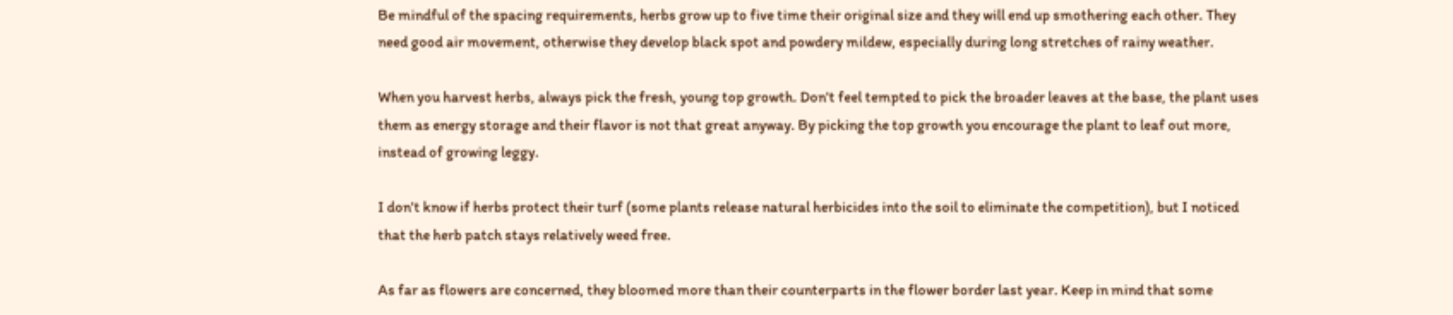Be mindful of the spacing requirements, herbs grow up to five time their original size and they will end up smothering each other. They need good air movement, otherwise they develop black spot and powdery mildew, especially during long stretches of rainy weather.

When you harvest herbs, always pick the fresh, young top growth. Don't feel tempted to pick the broader leaves at the base, the plant uses them as energy storage and their flavor is not that great anyway. By picking the top growth you encourage the plant to leaf out more, instead of growing leggy.

I don't know if herbs protect their turf (some plants release natural herbicides into the soil to eliminate the competition), but I noticed that the herb patch stays relatively weed free.

As far as flowers are concerned, they bloomed more than their counterparts in the flower border last year. Keep in mind that some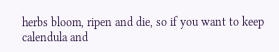herbs bloom, ripen and die, so if you want to keep calendula and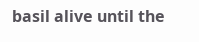basil alive until the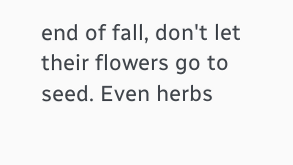end of fall, don't let their flowers go to seed. Even herbs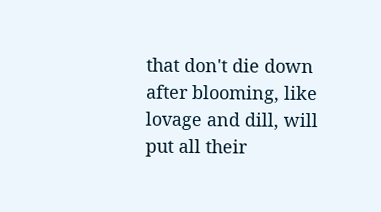that don't die down after blooming, like lovage and dill, will put all their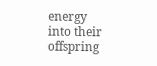energy into their offspring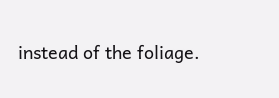instead of the foliage.